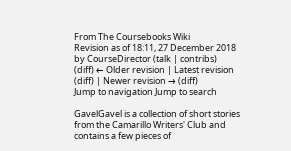From The Coursebooks Wiki
Revision as of 18:11, 27 December 2018 by CourseDirector (talk | contribs)
(diff) ← Older revision | Latest revision (diff) | Newer revision → (diff)
Jump to navigation Jump to search

GavelGavel is a collection of short stories from the Camarillo Writers' Club and contains a few pieces of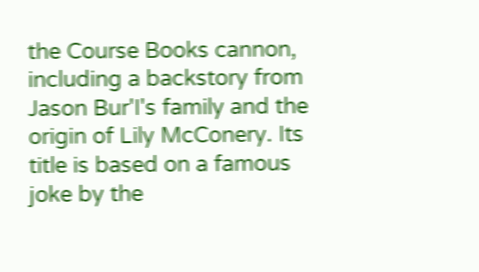the Course Books cannon, including a backstory from Jason Bur'I's family and the origin of Lily McConery. Its title is based on a famous joke by the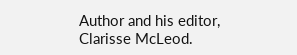Author and his editor, Clarisse McLeod.